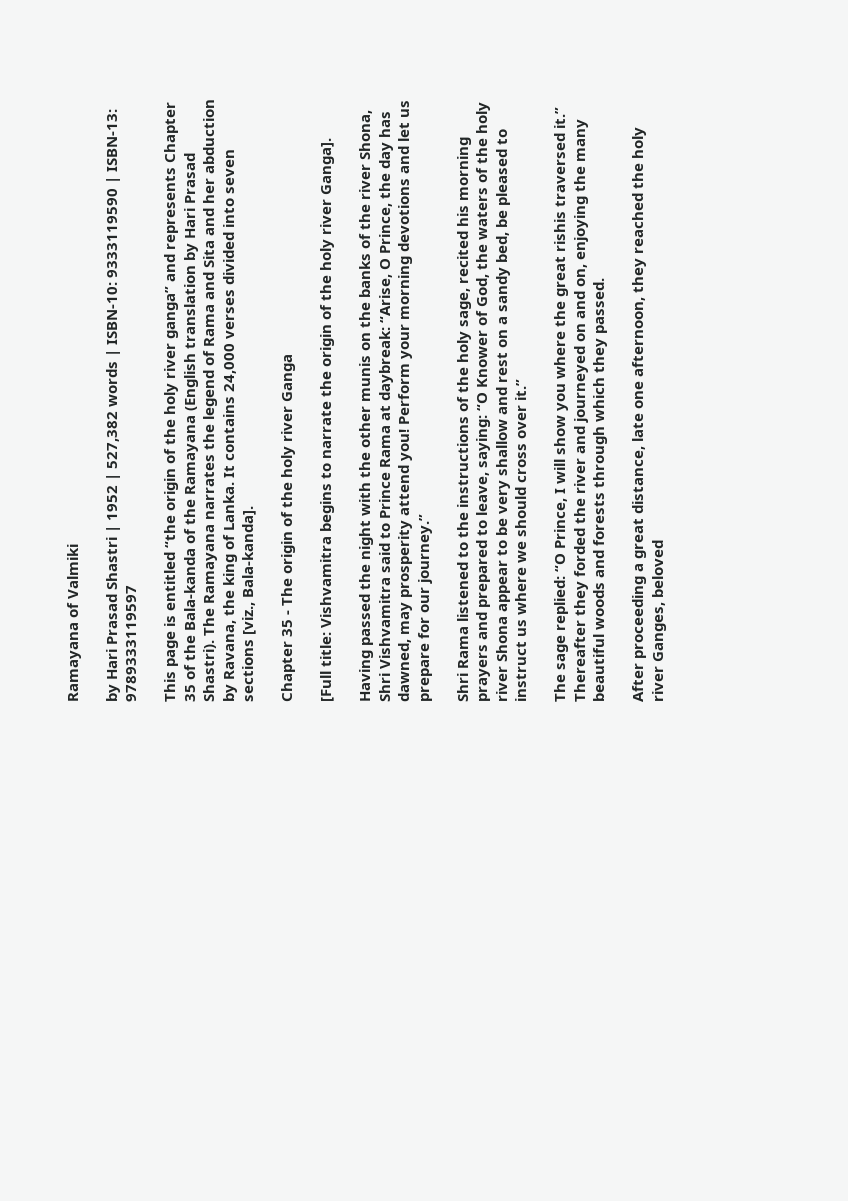Ramayana of Valmiki

by Hari Prasad Shastri | 1952 | 527,382 words | ISBN-10: 9333119590 | ISBN-13: 9789333119597

This page is entitled “the origin of the holy river ganga” and represents Chapter 35 of the Bala-kanda of the Ramayana (English translation by Hari Prasad Shastri). The Ramayana narrates the legend of Rama and Sita and her abduction by Ravana, the king of Lanka. It contains 24,000 verses divided into seven sections [viz., Bala-kanda].

Chapter 35 - The origin of the holy river Ganga

[Full title: Vishvamitra begins to narrate the origin of the holy river Ganga].

Having passed the night with the other munis on the banks of the river Shona, Shri Vishvamitra said to Prince Rama at daybreak: “Arise, O Prince, the day has dawned, may prosperity attend you! Perform your morning devotions and let us prepare for our journey.”

Shri Rama listened to the instructions of the holy sage, recited his morning prayers and prepared to leave, saying: “O Knower of God, the waters of the holy river Shona appear to be very shallow and rest on a sandy bed, be pleased to instruct us where we should cross over it.”

The sage replied: “O Prince, I will show you where the great rishis traversed it.” Thereafter they forded the river and journeyed on and on, enjoying the many beautiful woods and forests through which they passed.

After proceeding a great distance, late one afternoon, they reached the holy river Ganges, beloved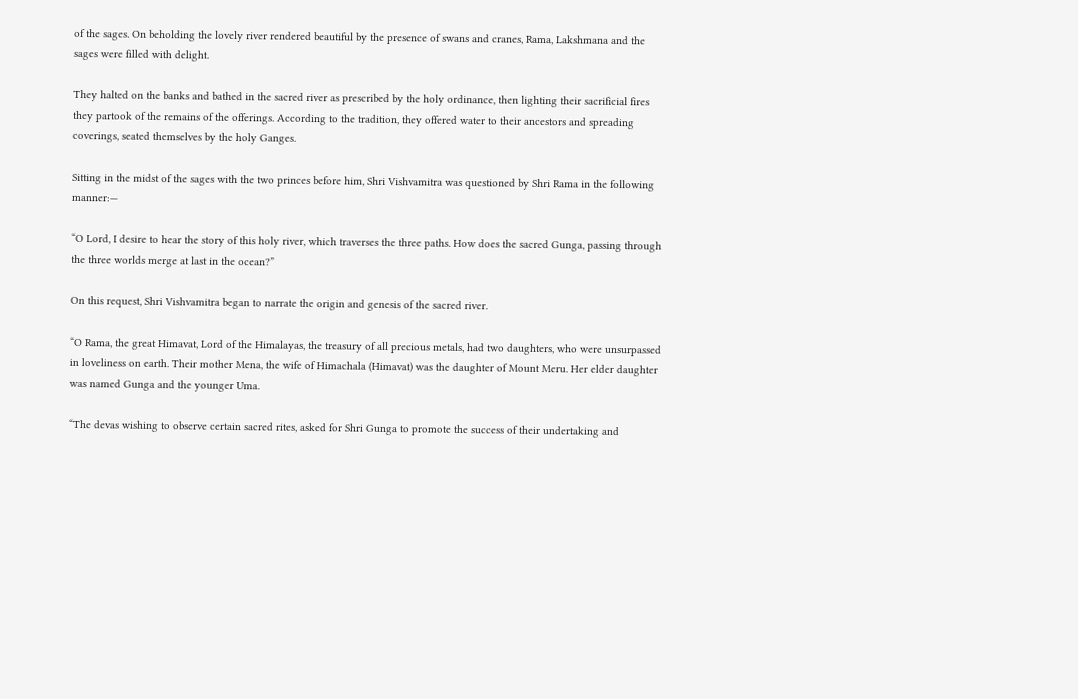of the sages. On beholding the lovely river rendered beautiful by the presence of swans and cranes, Rama, Lakshmana and the sages were filled with delight.

They halted on the banks and bathed in the sacred river as prescribed by the holy ordinance, then lighting their sacrificial fires they partook of the remains of the offerings. According to the tradition, they offered water to their ancestors and spreading coverings, seated themselves by the holy Ganges.

Sitting in the midst of the sages with the two princes before him, Shri Vishvamitra was questioned by Shri Rama in the following manner:—

“O Lord, I desire to hear the story of this holy river, which traverses the three paths. How does the sacred Gunga, passing through the three worlds merge at last in the ocean?”

On this request, Shri Vishvamitra began to narrate the origin and genesis of the sacred river.

“O Rama, the great Himavat, Lord of the Himalayas, the treasury of all precious metals, had two daughters, who were unsurpassed in loveliness on earth. Their mother Mena, the wife of Himachala (Himavat) was the daughter of Mount Meru. Her elder daughter was named Gunga and the younger Uma.

“The devas wishing to observe certain sacred rites, asked for Shri Gunga to promote the success of their undertaking and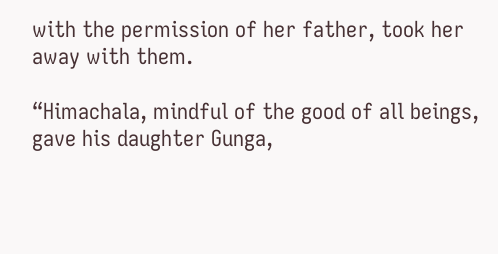with the permission of her father, took her away with them.

“Himachala, mindful of the good of all beings, gave his daughter Gunga,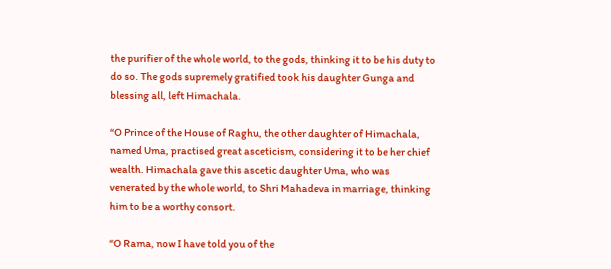the purifier of the whole world, to the gods, thinking it to be his duty to do so. The gods supremely gratified took his daughter Gunga and blessing all, left Himachala.

“O Prince of the House of Raghu, the other daughter of Himachala, named Uma, practised great asceticism, considering it to be her chief wealth. Himachala gave this ascetic daughter Uma, who was venerated by the whole world, to Shri Mahadeva in marriage, thinking him to be a worthy consort.

“O Rama, now I have told you of the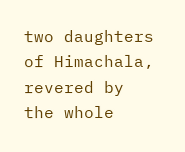two daughters of Himachala, revered by the whole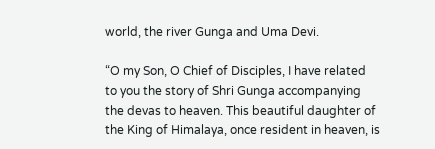world, the river Gunga and Uma Devi.

“O my Son, O Chief of Disciples, I have related to you the story of Shri Gunga accompanying the devas to heaven. This beautiful daughter of the King of Himalaya, once resident in heaven, is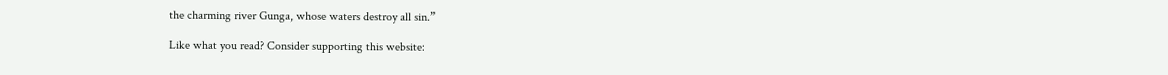the charming river Gunga, whose waters destroy all sin.”

Like what you read? Consider supporting this website: